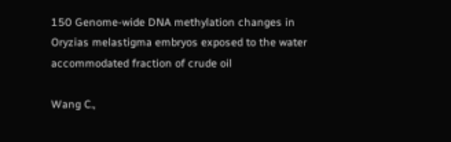150 Genome-wide DNA methylation changes in Oryzias melastigma embryos exposed to the water accommodated fraction of crude oil

Wang C.,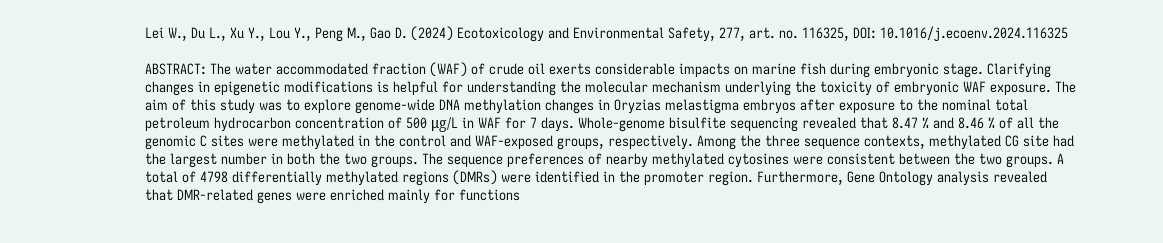Lei W., Du L., Xu Y., Lou Y., Peng M., Gao D. (2024) Ecotoxicology and Environmental Safety, 277, art. no. 116325, DOI: 10.1016/j.ecoenv.2024.116325

ABSTRACT: The water accommodated fraction (WAF) of crude oil exerts considerable impacts on marine fish during embryonic stage. Clarifying changes in epigenetic modifications is helpful for understanding the molecular mechanism underlying the toxicity of embryonic WAF exposure. The aim of this study was to explore genome-wide DNA methylation changes in Oryzias melastigma embryos after exposure to the nominal total petroleum hydrocarbon concentration of 500 μg/L in WAF for 7 days. Whole-genome bisulfite sequencing revealed that 8.47 % and 8.46 % of all the genomic C sites were methylated in the control and WAF-exposed groups, respectively. Among the three sequence contexts, methylated CG site had the largest number in both the two groups. The sequence preferences of nearby methylated cytosines were consistent between the two groups. A total of 4798 differentially methylated regions (DMRs) were identified in the promoter region. Furthermore, Gene Ontology analysis revealed that DMR-related genes were enriched mainly for functions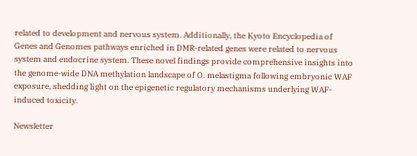related to development and nervous system. Additionally, the Kyoto Encyclopedia of Genes and Genomes pathways enriched in DMR-related genes were related to nervous system and endocrine system. These novel findings provide comprehensive insights into the genome-wide DNA methylation landscape of O. melastigma following embryonic WAF exposure, shedding light on the epigenetic regulatory mechanisms underlying WAF-induced toxicity.

Newsletter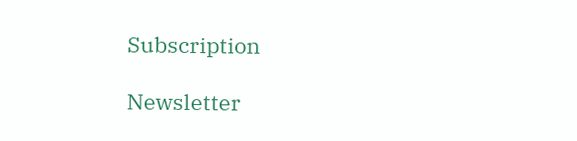Subscription

Newsletter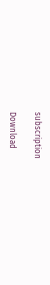subscription

Download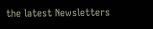the latest Newsletters